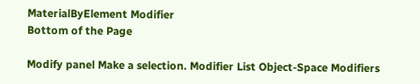MaterialByElement Modifier
Bottom of the Page

Modify panel Make a selection. Modifier List Object-Space Modifiers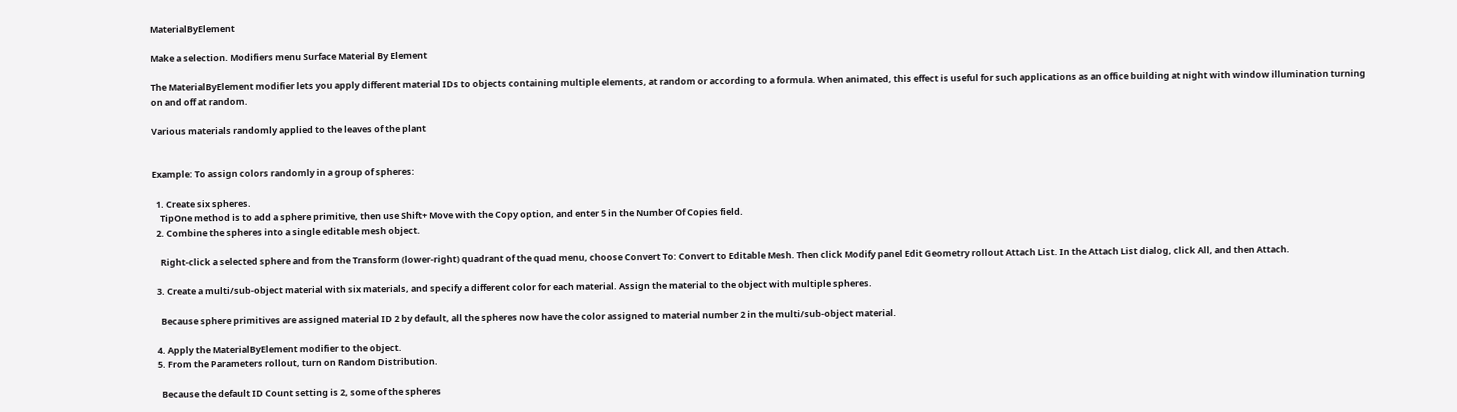MaterialByElement

Make a selection. Modifiers menu Surface Material By Element

The MaterialByElement modifier lets you apply different material IDs to objects containing multiple elements, at random or according to a formula. When animated, this effect is useful for such applications as an office building at night with window illumination turning on and off at random.

Various materials randomly applied to the leaves of the plant


Example: To assign colors randomly in a group of spheres:

  1. Create six spheres.
    TipOne method is to add a sphere primitive, then use Shift+ Move with the Copy option, and enter 5 in the Number Of Copies field.
  2. Combine the spheres into a single editable mesh object.

    Right-click a selected sphere and from the Transform (lower-right) quadrant of the quad menu, choose Convert To: Convert to Editable Mesh. Then click Modify panel Edit Geometry rollout Attach List. In the Attach List dialog, click All, and then Attach.

  3. Create a multi/sub-object material with six materials, and specify a different color for each material. Assign the material to the object with multiple spheres.

    Because sphere primitives are assigned material ID 2 by default, all the spheres now have the color assigned to material number 2 in the multi/sub-object material.

  4. Apply the MaterialByElement modifier to the object.
  5. From the Parameters rollout, turn on Random Distribution.

    Because the default ID Count setting is 2, some of the spheres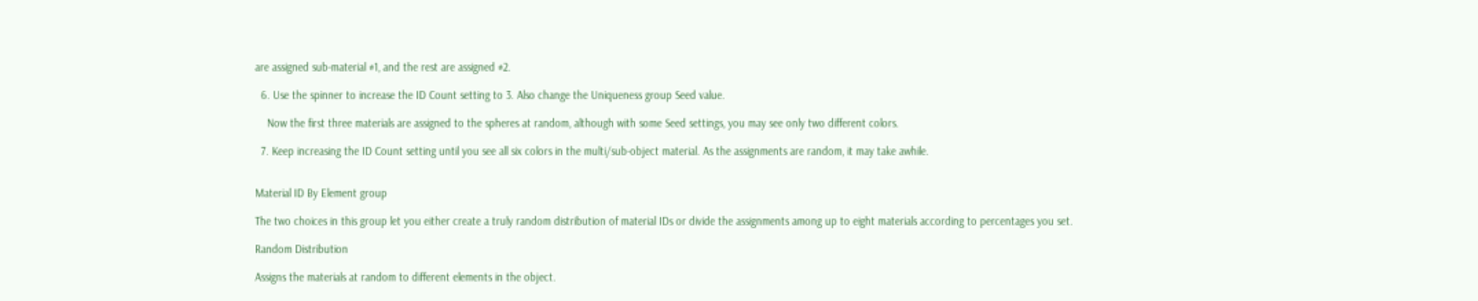are assigned sub-material #1, and the rest are assigned #2.

  6. Use the spinner to increase the ID Count setting to 3. Also change the Uniqueness group Seed value.

    Now the first three materials are assigned to the spheres at random, although with some Seed settings, you may see only two different colors.

  7. Keep increasing the ID Count setting until you see all six colors in the multi/sub-object material. As the assignments are random, it may take awhile.


Material ID By Element group

The two choices in this group let you either create a truly random distribution of material IDs or divide the assignments among up to eight materials according to percentages you set.

Random Distribution

Assigns the materials at random to different elements in the object.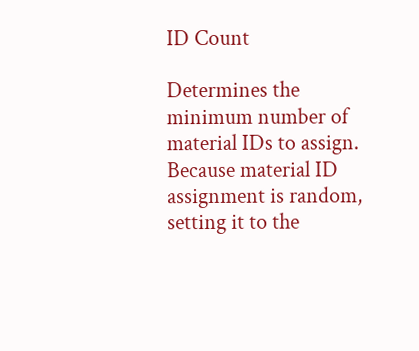ID Count

Determines the minimum number of material IDs to assign. Because material ID assignment is random, setting it to the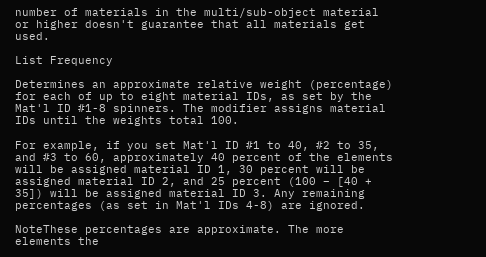number of materials in the multi/sub-object material or higher doesn't guarantee that all materials get used.

List Frequency

Determines an approximate relative weight (percentage) for each of up to eight material IDs, as set by the Mat'l ID #1-8 spinners. The modifier assigns material IDs until the weights total 100.

For example, if you set Mat'l ID #1 to 40, #2 to 35, and #3 to 60, approximately 40 percent of the elements will be assigned material ID 1, 30 percent will be assigned material ID 2, and 25 percent (100 − [40 + 35]) will be assigned material ID 3. Any remaining percentages (as set in Mat'l IDs 4-8) are ignored.

NoteThese percentages are approximate. The more elements the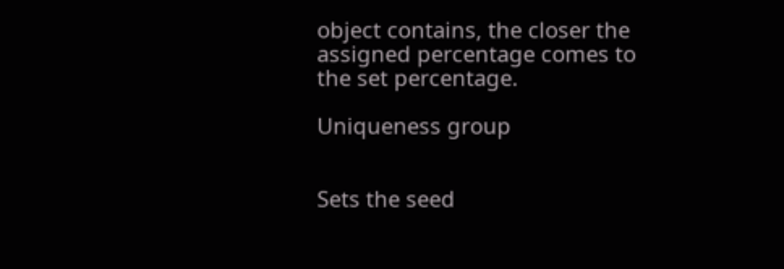object contains, the closer the assigned percentage comes to the set percentage.

Uniqueness group


Sets the seed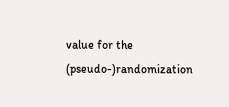value for the (pseudo-)randomization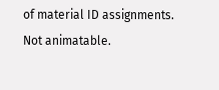of material ID assignments. Not animatable.